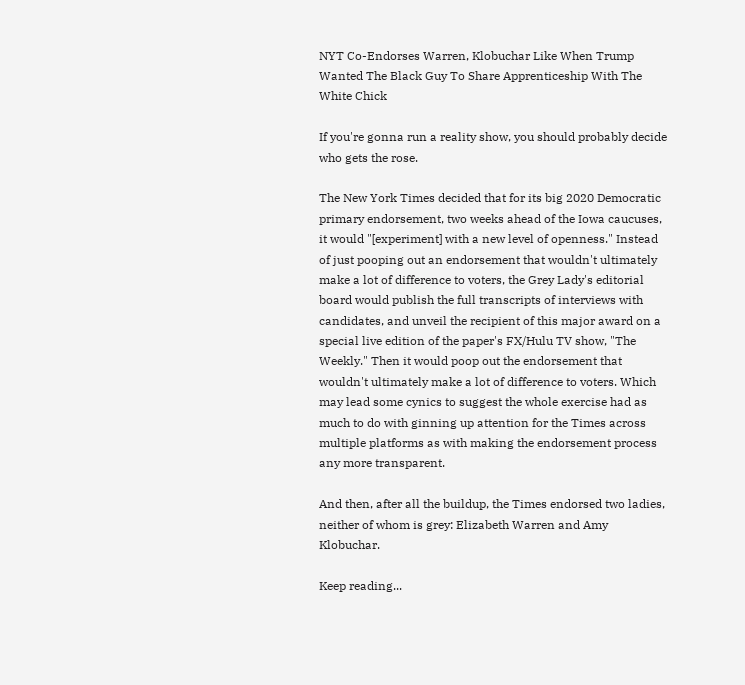NYT Co-Endorses Warren, Klobuchar Like When Trump Wanted The Black Guy To Share Apprenticeship With The White Chick

If you're gonna run a reality show, you should probably decide who gets the rose.

The New York Times decided that for its big 2020 Democratic primary endorsement, two weeks ahead of the Iowa caucuses, it would "[experiment] with a new level of openness." Instead of just pooping out an endorsement that wouldn't ultimately make a lot of difference to voters, the Grey Lady's editorial board would publish the full transcripts of interviews with candidates, and unveil the recipient of this major award on a special live edition of the paper's FX/Hulu TV show, "The Weekly." Then it would poop out the endorsement that wouldn't ultimately make a lot of difference to voters. Which may lead some cynics to suggest the whole exercise had as much to do with ginning up attention for the Times across multiple platforms as with making the endorsement process any more transparent.

And then, after all the buildup, the Times endorsed two ladies, neither of whom is grey: Elizabeth Warren and Amy Klobuchar.

Keep reading...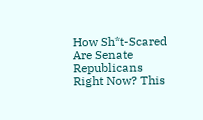How Sh*t-Scared Are Senate Republicans Right Now? This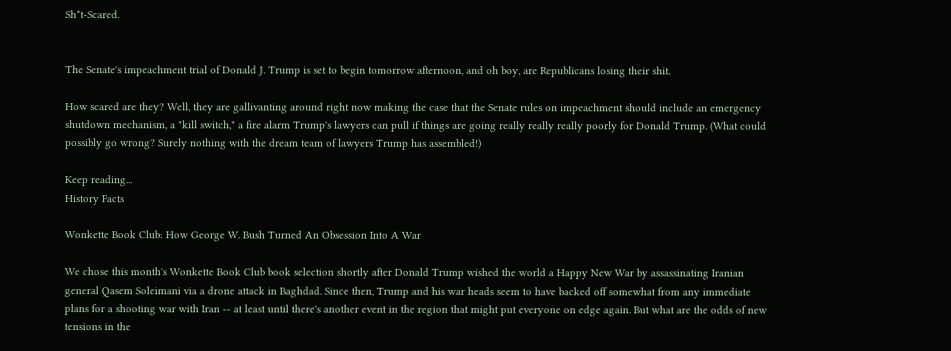Sh*t-Scared.


The Senate's impeachment trial of Donald J. Trump is set to begin tomorrow afternoon, and oh boy, are Republicans losing their shit.

How scared are they? Well, they are gallivanting around right now making the case that the Senate rules on impeachment should include an emergency shutdown mechanism, a "kill switch," a fire alarm Trump's lawyers can pull if things are going really really really poorly for Donald Trump. (What could possibly go wrong? Surely nothing with the dream team of lawyers Trump has assembled!)

Keep reading...
History Facts

Wonkette Book Club: How George W. Bush Turned An Obsession Into A War

We chose this month's Wonkette Book Club book selection shortly after Donald Trump wished the world a Happy New War by assassinating Iranian general Qasem Soleimani via a drone attack in Baghdad. Since then, Trump and his war heads seem to have backed off somewhat from any immediate plans for a shooting war with Iran -- at least until there's another event in the region that might put everyone on edge again. But what are the odds of new tensions in the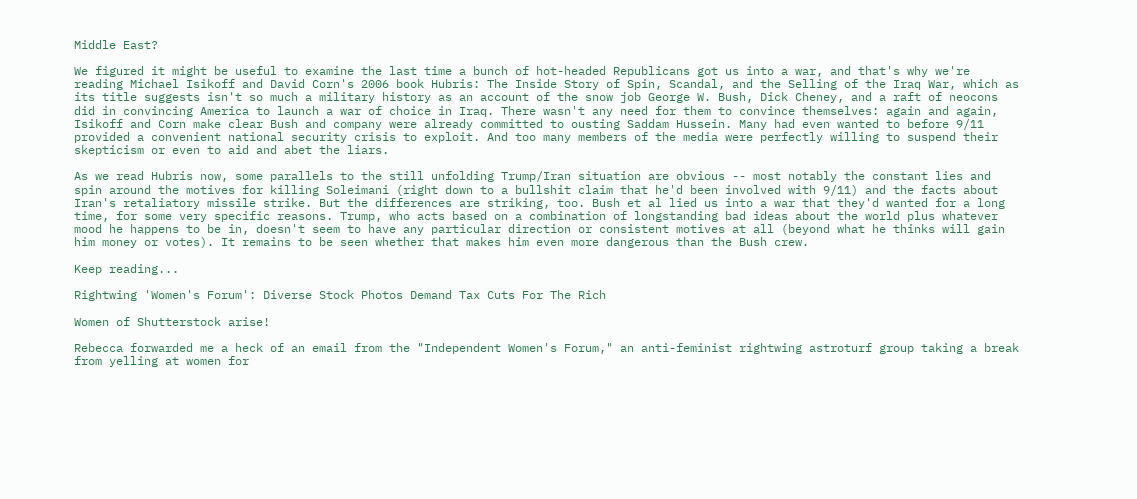Middle East?

We figured it might be useful to examine the last time a bunch of hot-headed Republicans got us into a war, and that's why we're reading Michael Isikoff and David Corn's 2006 book Hubris: The Inside Story of Spin, Scandal, and the Selling of the Iraq War, which as its title suggests isn't so much a military history as an account of the snow job George W. Bush, Dick Cheney, and a raft of neocons did in convincing America to launch a war of choice in Iraq. There wasn't any need for them to convince themselves: again and again, Isikoff and Corn make clear Bush and company were already committed to ousting Saddam Hussein. Many had even wanted to before 9/11 provided a convenient national security crisis to exploit. And too many members of the media were perfectly willing to suspend their skepticism or even to aid and abet the liars.

As we read Hubris now, some parallels to the still unfolding Trump/Iran situation are obvious -- most notably the constant lies and spin around the motives for killing Soleimani (right down to a bullshit claim that he'd been involved with 9/11) and the facts about Iran's retaliatory missile strike. But the differences are striking, too. Bush et al lied us into a war that they'd wanted for a long time, for some very specific reasons. Trump, who acts based on a combination of longstanding bad ideas about the world plus whatever mood he happens to be in, doesn't seem to have any particular direction or consistent motives at all (beyond what he thinks will gain him money or votes). It remains to be seen whether that makes him even more dangerous than the Bush crew.

Keep reading...

Rightwing 'Women's Forum': Diverse Stock Photos Demand Tax Cuts For The Rich

Women of Shutterstock arise!

Rebecca forwarded me a heck of an email from the "Independent Women's Forum," an anti-feminist rightwing astroturf group taking a break from yelling at women for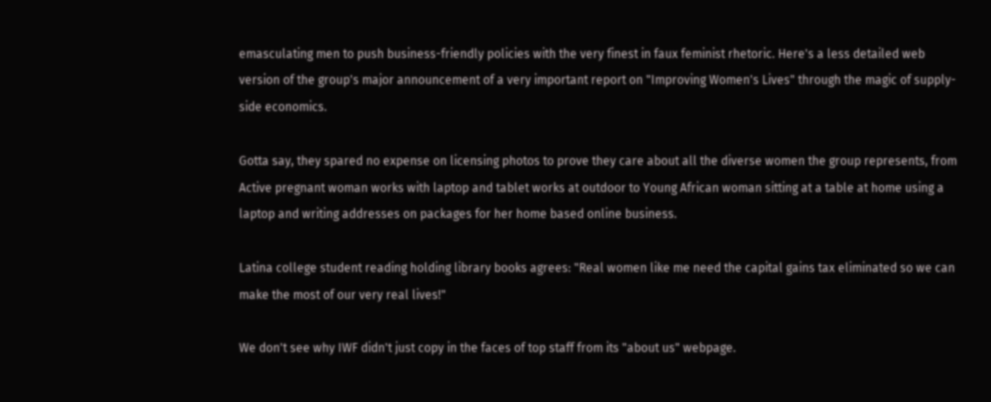emasculating men to push business-friendly policies with the very finest in faux feminist rhetoric. Here's a less detailed web version of the group's major announcement of a very important report on "Improving Women's Lives" through the magic of supply-side economics.

Gotta say, they spared no expense on licensing photos to prove they care about all the diverse women the group represents, from Active pregnant woman works with laptop and tablet works at outdoor to Young African woman sitting at a table at home using a laptop and writing addresses on packages for her home based online business.

Latina college student reading holding library books agrees: "Real women like me need the capital gains tax eliminated so we can make the most of our very real lives!"

We don't see why IWF didn't just copy in the faces of top staff from its "about us" webpage.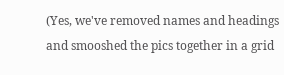(Yes, we've removed names and headings and smooshed the pics together in a grid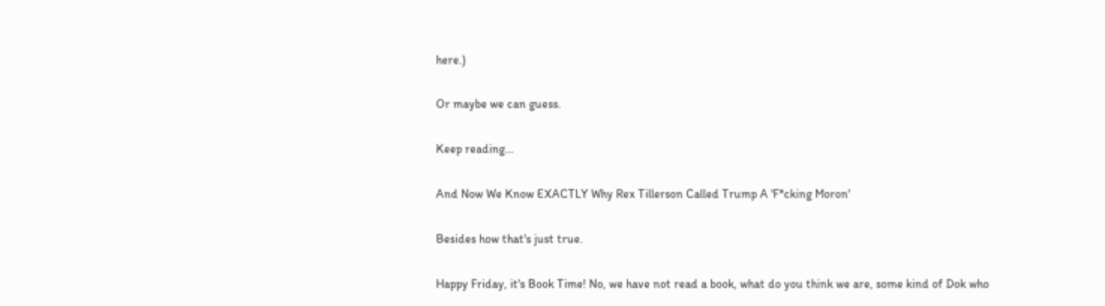here.)

Or maybe we can guess.

Keep reading...

And Now We Know EXACTLY Why Rex Tillerson Called Trump A 'F*cking Moron'

Besides how that's just true.

Happy Friday, it's Book Time! No, we have not read a book, what do you think we are, some kind of Dok who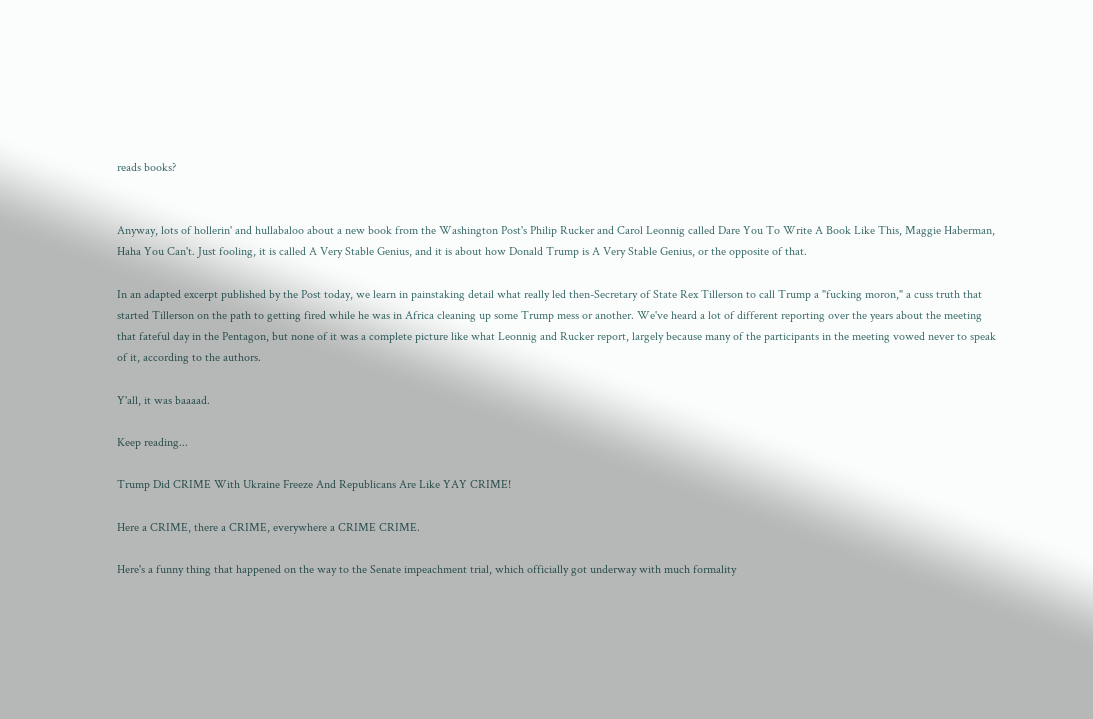reads books?


Anyway, lots of hollerin' and hullabaloo about a new book from the Washington Post's Philip Rucker and Carol Leonnig called Dare You To Write A Book Like This, Maggie Haberman, Haha You Can't. Just fooling, it is called A Very Stable Genius, and it is about how Donald Trump is A Very Stable Genius, or the opposite of that.

In an adapted excerpt published by the Post today, we learn in painstaking detail what really led then-Secretary of State Rex Tillerson to call Trump a "fucking moron," a cuss truth that started Tillerson on the path to getting fired while he was in Africa cleaning up some Trump mess or another. We've heard a lot of different reporting over the years about the meeting that fateful day in the Pentagon, but none of it was a complete picture like what Leonnig and Rucker report, largely because many of the participants in the meeting vowed never to speak of it, according to the authors.

Y'all, it was baaaad.

Keep reading...

Trump Did CRIME With Ukraine Freeze And Republicans Are Like YAY CRIME!

Here a CRIME, there a CRIME, everywhere a CRIME CRIME.

Here's a funny thing that happened on the way to the Senate impeachment trial, which officially got underway with much formality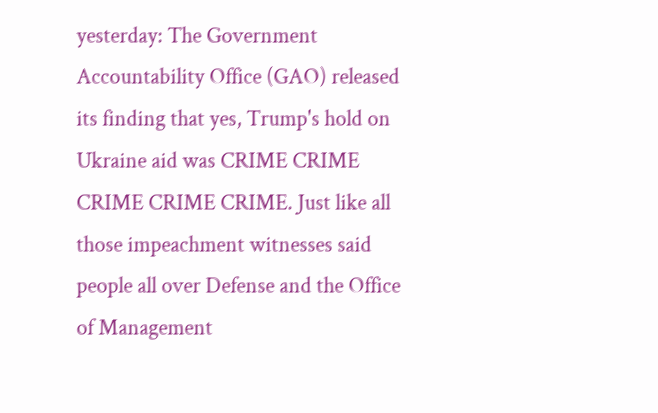yesterday: The Government Accountability Office (GAO) released its finding that yes, Trump's hold on Ukraine aid was CRIME CRIME CRIME CRIME CRIME. Just like all those impeachment witnesses said people all over Defense and the Office of Management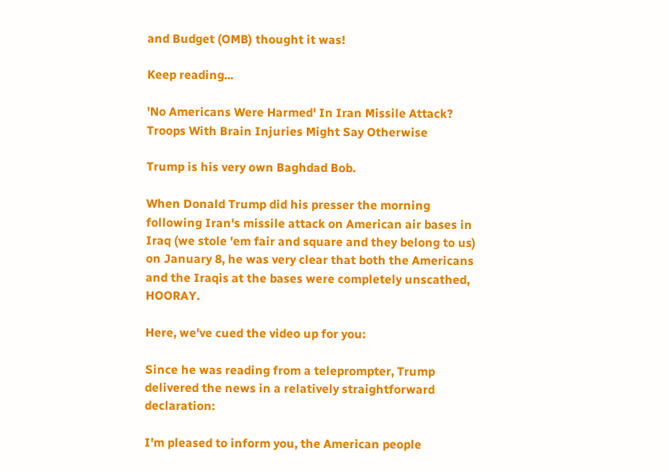and Budget (OMB) thought it was!

Keep reading...

'No Americans Were Harmed' In Iran Missile Attack? Troops With Brain Injuries Might Say Otherwise

Trump is his very own Baghdad Bob.

When Donald Trump did his presser the morning following Iran's missile attack on American air bases in Iraq (we stole 'em fair and square and they belong to us) on January 8, he was very clear that both the Americans and the Iraqis at the bases were completely unscathed, HOORAY.

Here, we've cued the video up for you:

Since he was reading from a teleprompter, Trump delivered the news in a relatively straightforward declaration:

I'm pleased to inform you, the American people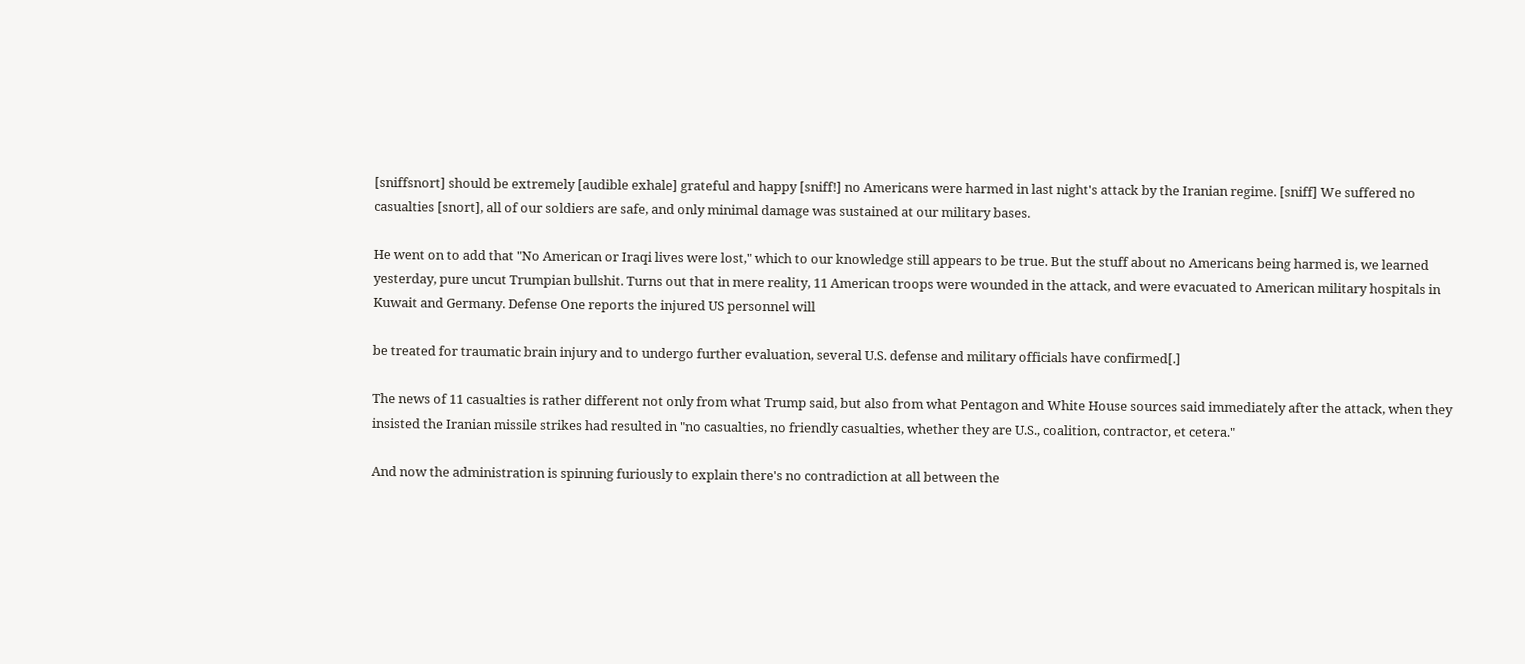[sniffsnort] should be extremely [audible exhale] grateful and happy [sniff!] no Americans were harmed in last night's attack by the Iranian regime. [sniff] We suffered no casualties [snort], all of our soldiers are safe, and only minimal damage was sustained at our military bases.

He went on to add that "No American or Iraqi lives were lost," which to our knowledge still appears to be true. But the stuff about no Americans being harmed is, we learned yesterday, pure uncut Trumpian bullshit. Turns out that in mere reality, 11 American troops were wounded in the attack, and were evacuated to American military hospitals in Kuwait and Germany. Defense One reports the injured US personnel will

be treated for traumatic brain injury and to undergo further evaluation, several U.S. defense and military officials have confirmed[.]

The news of 11 casualties is rather different not only from what Trump said, but also from what Pentagon and White House sources said immediately after the attack, when they insisted the Iranian missile strikes had resulted in "no casualties, no friendly casualties, whether they are U.S., coalition, contractor, et cetera."

And now the administration is spinning furiously to explain there's no contradiction at all between the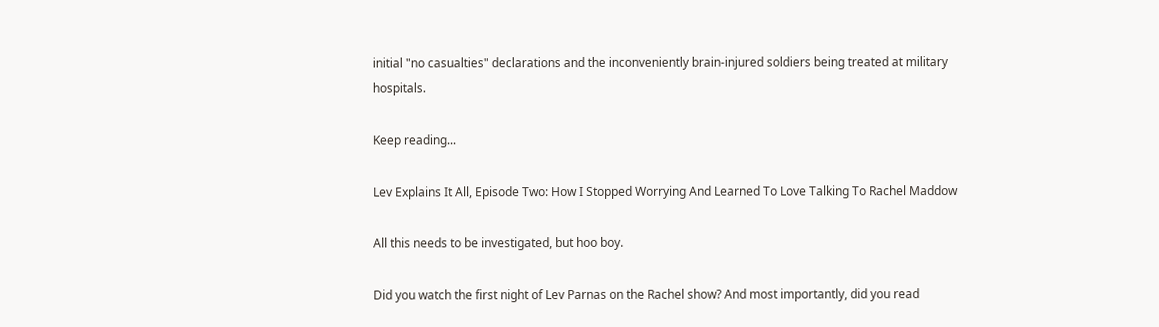initial "no casualties" declarations and the inconveniently brain-injured soldiers being treated at military hospitals.

Keep reading...

Lev Explains It All, Episode Two: How I Stopped Worrying And Learned To Love Talking To Rachel Maddow

All this needs to be investigated, but hoo boy.

Did you watch the first night of Lev Parnas on the Rachel show? And most importantly, did you read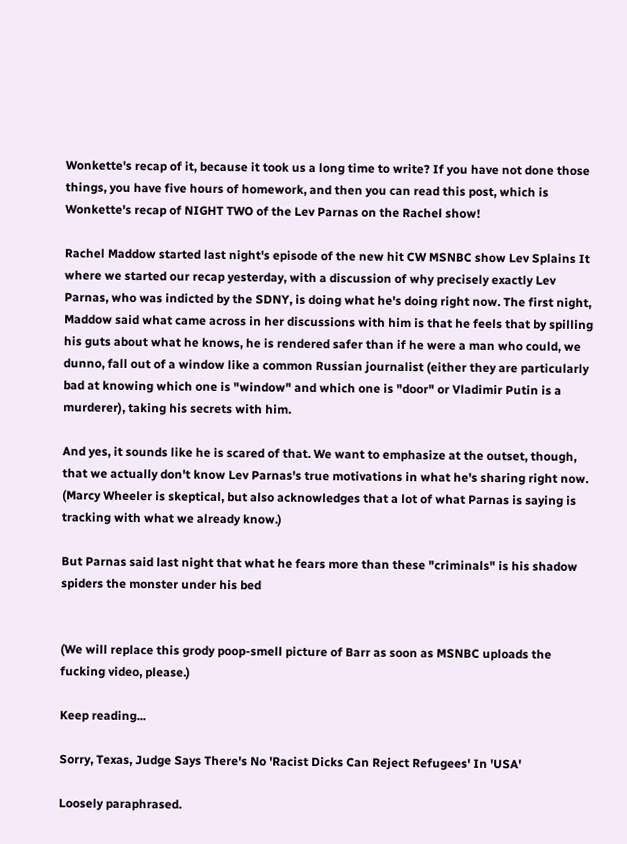Wonkette's recap of it, because it took us a long time to write? If you have not done those things, you have five hours of homework, and then you can read this post, which is Wonkette's recap of NIGHT TWO of the Lev Parnas on the Rachel show!

Rachel Maddow started last night's episode of the new hit CW MSNBC show Lev Splains It where we started our recap yesterday, with a discussion of why precisely exactly Lev Parnas, who was indicted by the SDNY, is doing what he's doing right now. The first night, Maddow said what came across in her discussions with him is that he feels that by spilling his guts about what he knows, he is rendered safer than if he were a man who could, we dunno, fall out of a window like a common Russian journalist (either they are particularly bad at knowing which one is "window" and which one is "door" or Vladimir Putin is a murderer), taking his secrets with him.

And yes, it sounds like he is scared of that. We want to emphasize at the outset, though, that we actually don't know Lev Parnas's true motivations in what he's sharing right now. (Marcy Wheeler is skeptical, but also acknowledges that a lot of what Parnas is saying is tracking with what we already know.)

But Parnas said last night that what he fears more than these "criminals" is his shadow spiders the monster under his bed


(We will replace this grody poop-smell picture of Barr as soon as MSNBC uploads the fucking video, please.)

Keep reading...

Sorry, Texas, Judge Says There's No 'Racist Dicks Can Reject Refugees' In 'USA'

Loosely paraphrased.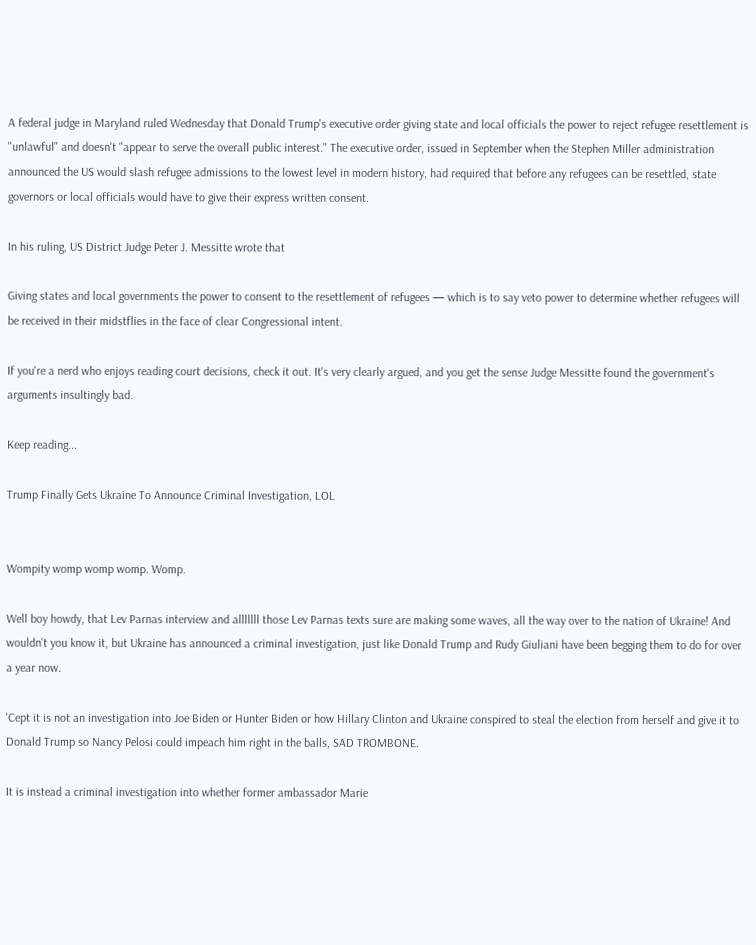A federal judge in Maryland ruled Wednesday that Donald Trump's executive order giving state and local officials the power to reject refugee resettlement is "unlawful" and doesn't "appear to serve the overall public interest." The executive order, issued in September when the Stephen Miller administration announced the US would slash refugee admissions to the lowest level in modern history, had required that before any refugees can be resettled, state governors or local officials would have to give their express written consent.

In his ruling, US District Judge Peter J. Messitte wrote that

Giving states and local governments the power to consent to the resettlement of refugees — which is to say veto power to determine whether refugees will be received in their midstflies in the face of clear Congressional intent.

If you're a nerd who enjoys reading court decisions, check it out. It's very clearly argued, and you get the sense Judge Messitte found the government's arguments insultingly bad.

Keep reading...

Trump Finally Gets Ukraine To Announce Criminal Investigation, LOL


Wompity womp womp womp. Womp.

Well boy howdy, that Lev Parnas interview and alllllll those Lev Parnas texts sure are making some waves, all the way over to the nation of Ukraine! And wouldn't you know it, but Ukraine has announced a criminal investigation, just like Donald Trump and Rudy Giuliani have been begging them to do for over a year now.

'Cept it is not an investigation into Joe Biden or Hunter Biden or how Hillary Clinton and Ukraine conspired to steal the election from herself and give it to Donald Trump so Nancy Pelosi could impeach him right in the balls, SAD TROMBONE.

It is instead a criminal investigation into whether former ambassador Marie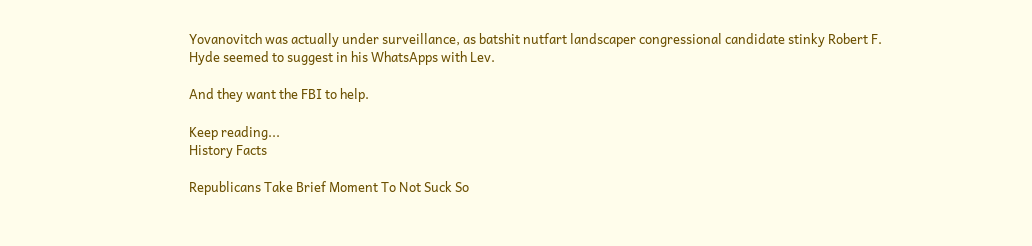Yovanovitch was actually under surveillance, as batshit nutfart landscaper congressional candidate stinky Robert F. Hyde seemed to suggest in his WhatsApps with Lev.

And they want the FBI to help.

Keep reading...
History Facts

Republicans Take Brief Moment To Not Suck So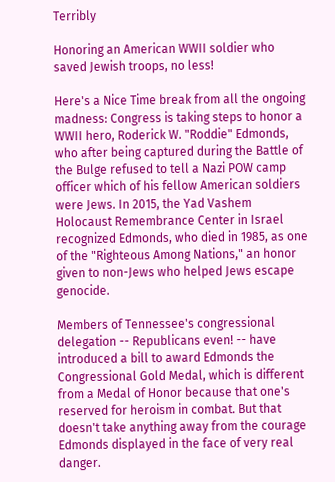Terribly

Honoring an American WWII soldier who saved Jewish troops, no less!

Here's a Nice Time break from all the ongoing madness: Congress is taking steps to honor a WWII hero, Roderick W. "Roddie" Edmonds, who after being captured during the Battle of the Bulge refused to tell a Nazi POW camp officer which of his fellow American soldiers were Jews. In 2015, the Yad Vashem Holocaust Remembrance Center in Israel recognized Edmonds, who died in 1985, as one of the "Righteous Among Nations," an honor given to non-Jews who helped Jews escape genocide.

Members of Tennessee's congressional delegation -- Republicans even! -- have introduced a bill to award Edmonds the Congressional Gold Medal, which is different from a Medal of Honor because that one's reserved for heroism in combat. But that doesn't take anything away from the courage Edmonds displayed in the face of very real danger.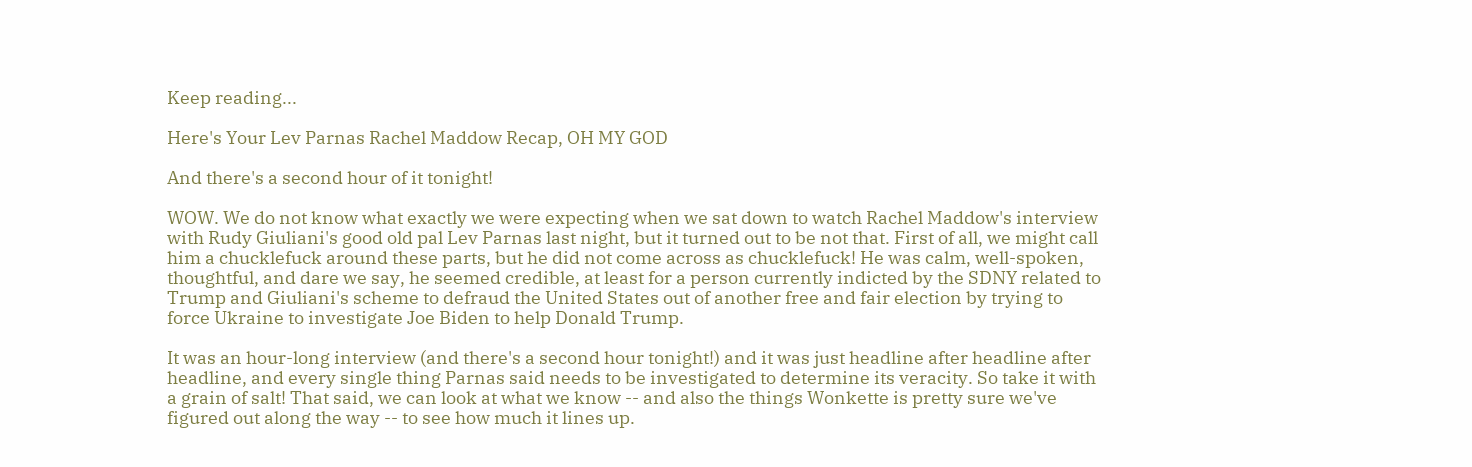Keep reading...

Here's Your Lev Parnas Rachel Maddow Recap, OH MY GOD

And there's a second hour of it tonight!

WOW. We do not know what exactly we were expecting when we sat down to watch Rachel Maddow's interview with Rudy Giuliani's good old pal Lev Parnas last night, but it turned out to be not that. First of all, we might call him a chucklefuck around these parts, but he did not come across as chucklefuck! He was calm, well-spoken, thoughtful, and dare we say, he seemed credible, at least for a person currently indicted by the SDNY related to Trump and Giuliani's scheme to defraud the United States out of another free and fair election by trying to force Ukraine to investigate Joe Biden to help Donald Trump.

It was an hour-long interview (and there's a second hour tonight!) and it was just headline after headline after headline, and every single thing Parnas said needs to be investigated to determine its veracity. So take it with a grain of salt! That said, we can look at what we know -- and also the things Wonkette is pretty sure we've figured out along the way -- to see how much it lines up.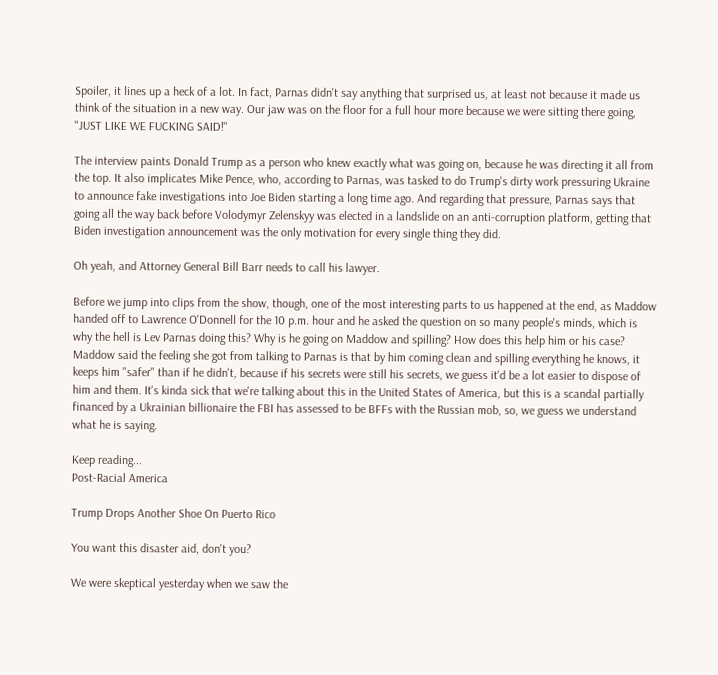Spoiler, it lines up a heck of a lot. In fact, Parnas didn't say anything that surprised us, at least not because it made us think of the situation in a new way. Our jaw was on the floor for a full hour more because we were sitting there going, "JUST LIKE WE FUCKING SAID!"

The interview paints Donald Trump as a person who knew exactly what was going on, because he was directing it all from the top. It also implicates Mike Pence, who, according to Parnas, was tasked to do Trump's dirty work pressuring Ukraine to announce fake investigations into Joe Biden starting a long time ago. And regarding that pressure, Parnas says that going all the way back before Volodymyr Zelenskyy was elected in a landslide on an anti-corruption platform, getting that Biden investigation announcement was the only motivation for every single thing they did.

Oh yeah, and Attorney General Bill Barr needs to call his lawyer.

Before we jump into clips from the show, though, one of the most interesting parts to us happened at the end, as Maddow handed off to Lawrence O'Donnell for the 10 p.m. hour and he asked the question on so many people's minds, which is why the hell is Lev Parnas doing this? Why is he going on Maddow and spilling? How does this help him or his case? Maddow said the feeling she got from talking to Parnas is that by him coming clean and spilling everything he knows, it keeps him "safer" than if he didn't, because if his secrets were still his secrets, we guess it'd be a lot easier to dispose of him and them. It's kinda sick that we're talking about this in the United States of America, but this is a scandal partially financed by a Ukrainian billionaire the FBI has assessed to be BFFs with the Russian mob, so, we guess we understand what he is saying.

Keep reading...
Post-Racial America

Trump Drops Another Shoe On Puerto Rico

You want this disaster aid, don't you?

We were skeptical yesterday when we saw the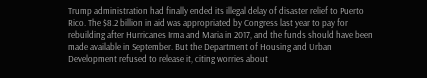Trump administration had finally ended its illegal delay of disaster relief to Puerto Rico. The $8.2 billion in aid was appropriated by Congress last year to pay for rebuilding after Hurricanes Irma and Maria in 2017, and the funds should have been made available in September. But the Department of Housing and Urban Development refused to release it, citing worries about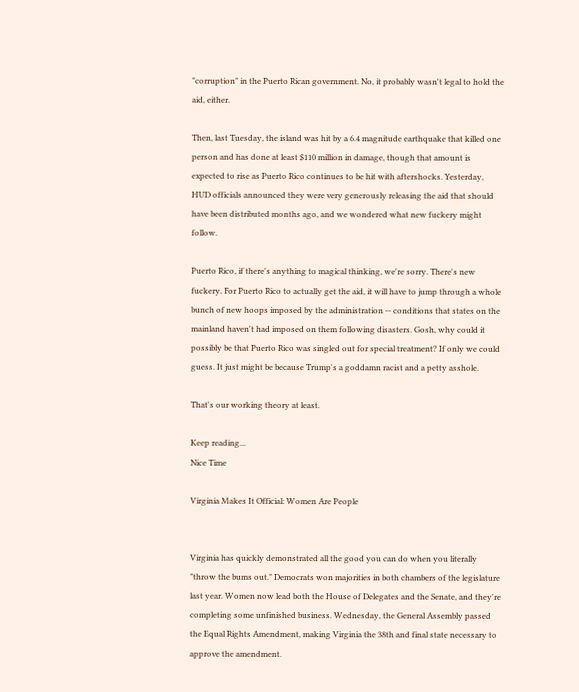"corruption" in the Puerto Rican government. No, it probably wasn't legal to hold the aid, either.

Then, last Tuesday, the island was hit by a 6.4 magnitude earthquake that killed one person and has done at least $110 million in damage, though that amount is expected to rise as Puerto Rico continues to be hit with aftershocks. Yesterday, HUD officials announced they were very generously releasing the aid that should have been distributed months ago, and we wondered what new fuckery might follow.

Puerto Rico, if there's anything to magical thinking, we're sorry. There's new fuckery. For Puerto Rico to actually get the aid, it will have to jump through a whole bunch of new hoops imposed by the administration -- conditions that states on the mainland haven't had imposed on them following disasters. Gosh, why could it possibly be that Puerto Rico was singled out for special treatment? If only we could guess. It just might be because Trump's a goddamn racist and a petty asshole.

That's our working theory at least.

Keep reading...
Nice Time

Virginia Makes It Official: Women Are People


Virginia has quickly demonstrated all the good you can do when you literally "throw the bums out." Democrats won majorities in both chambers of the legislature last year. Women now lead both the House of Delegates and the Senate, and they're completing some unfinished business. Wednesday, the General Assembly passed the Equal Rights Amendment, making Virginia the 38th and final state necessary to approve the amendment.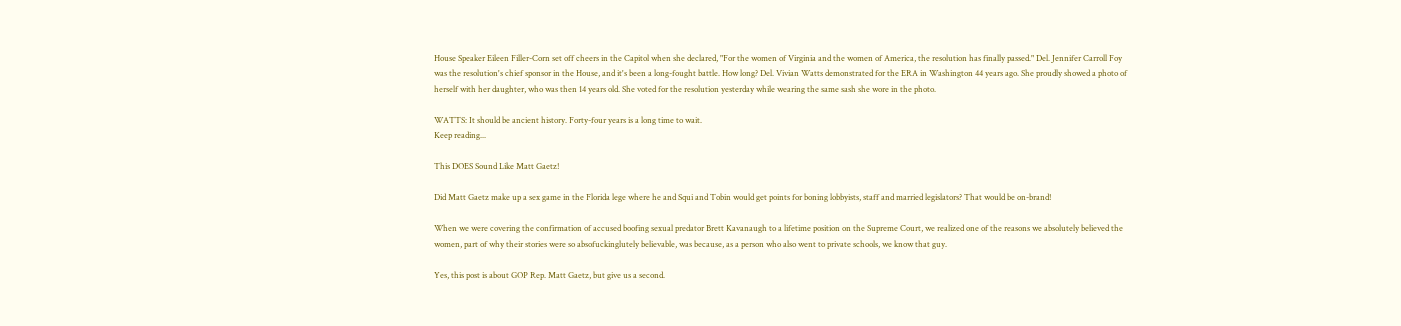House Speaker Eileen Filler-Corn set off cheers in the Capitol when she declared, "For the women of Virginia and the women of America, the resolution has finally passed." Del. Jennifer Carroll Foy was the resolution's chief sponsor in the House, and it's been a long-fought battle. How long? Del. Vivian Watts demonstrated for the ERA in Washington 44 years ago. She proudly showed a photo of herself with her daughter, who was then 14 years old. She voted for the resolution yesterday while wearing the same sash she wore in the photo.

WATTS: It should be ancient history. Forty-four years is a long time to wait.
Keep reading...

This DOES Sound Like Matt Gaetz!

Did Matt Gaetz make up a sex game in the Florida lege where he and Squi and Tobin would get points for boning lobbyists, staff and married legislators? That would be on-brand!

When we were covering the confirmation of accused boofing sexual predator Brett Kavanaugh to a lifetime position on the Supreme Court, we realized one of the reasons we absolutely believed the women, part of why their stories were so absofuckinglutely believable, was because, as a person who also went to private schools, we know that guy.

Yes, this post is about GOP Rep. Matt Gaetz, but give us a second.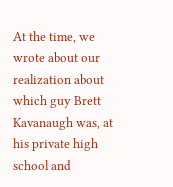At the time, we wrote about our realization about which guy Brett Kavanaugh was, at his private high school and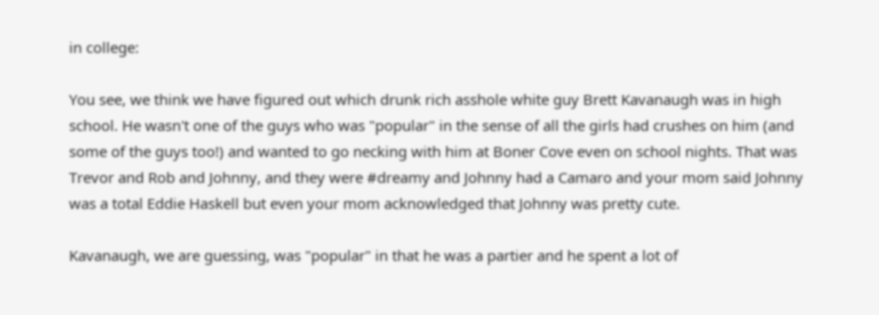in college:

You see, we think we have figured out which drunk rich asshole white guy Brett Kavanaugh was in high school. He wasn't one of the guys who was "popular" in the sense of all the girls had crushes on him (and some of the guys too!) and wanted to go necking with him at Boner Cove even on school nights. That was Trevor and Rob and Johnny, and they were #dreamy and Johnny had a Camaro and your mom said Johnny was a total Eddie Haskell but even your mom acknowledged that Johnny was pretty cute.

Kavanaugh, we are guessing, was "popular" in that he was a partier and he spent a lot of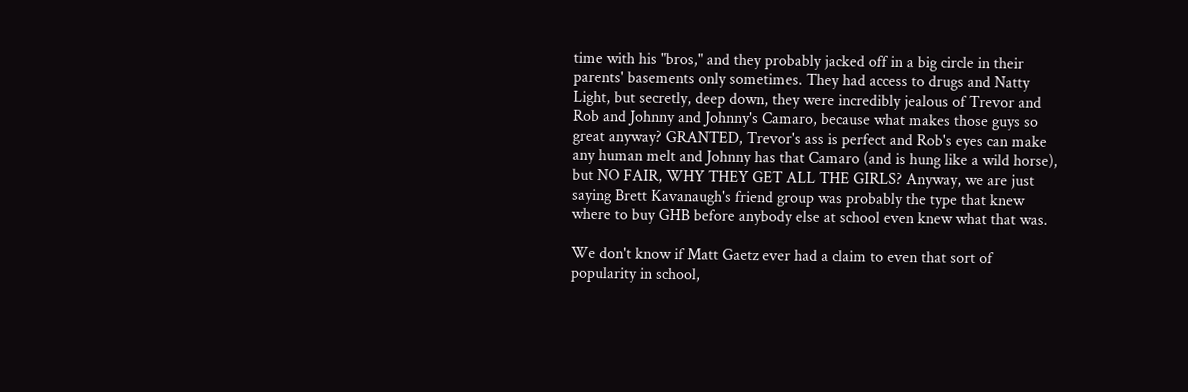time with his "bros," and they probably jacked off in a big circle in their parents' basements only sometimes. They had access to drugs and Natty Light, but secretly, deep down, they were incredibly jealous of Trevor and Rob and Johnny and Johnny's Camaro, because what makes those guys so great anyway? GRANTED, Trevor's ass is perfect and Rob's eyes can make any human melt and Johnny has that Camaro (and is hung like a wild horse), but NO FAIR, WHY THEY GET ALL THE GIRLS? Anyway, we are just saying Brett Kavanaugh's friend group was probably the type that knew where to buy GHB before anybody else at school even knew what that was.

We don't know if Matt Gaetz ever had a claim to even that sort of popularity in school,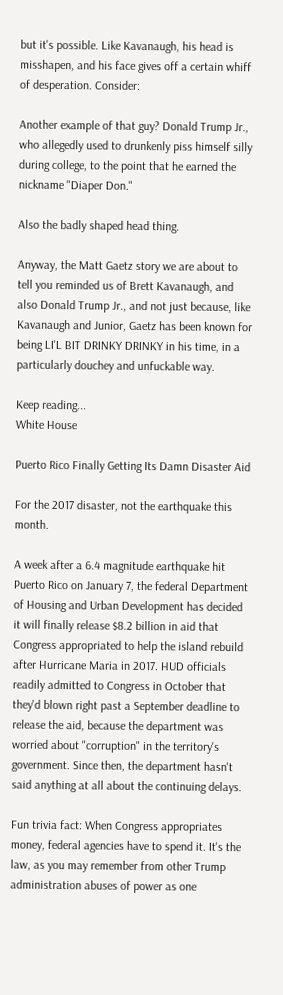but it's possible. Like Kavanaugh, his head is misshapen, and his face gives off a certain whiff of desperation. Consider:

Another example of that guy? Donald Trump Jr., who allegedly used to drunkenly piss himself silly during college, to the point that he earned the nickname "Diaper Don."

Also the badly shaped head thing.

Anyway, the Matt Gaetz story we are about to tell you reminded us of Brett Kavanaugh, and also Donald Trump Jr., and not just because, like Kavanaugh and Junior, Gaetz has been known for being LI'L BIT DRINKY DRINKY in his time, in a particularly douchey and unfuckable way.

Keep reading...
White House

Puerto Rico Finally Getting Its Damn Disaster Aid

For the 2017 disaster, not the earthquake this month.

A week after a 6.4 magnitude earthquake hit Puerto Rico on January 7, the federal Department of Housing and Urban Development has decided it will finally release $8.2 billion in aid that Congress appropriated to help the island rebuild after Hurricane Maria in 2017. HUD officials readily admitted to Congress in October that they'd blown right past a September deadline to release the aid, because the department was worried about "corruption" in the territory's government. Since then, the department hasn't said anything at all about the continuing delays.

Fun trivia fact: When Congress appropriates money, federal agencies have to spend it. It's the law, as you may remember from other Trump administration abuses of power as one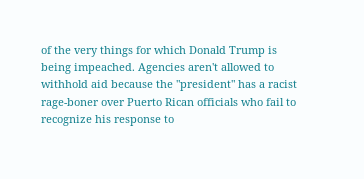of the very things for which Donald Trump is being impeached. Agencies aren't allowed to withhold aid because the "president" has a racist rage-boner over Puerto Rican officials who fail to recognize his response to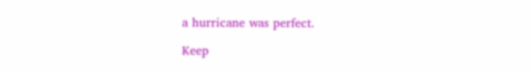a hurricane was perfect.

Keep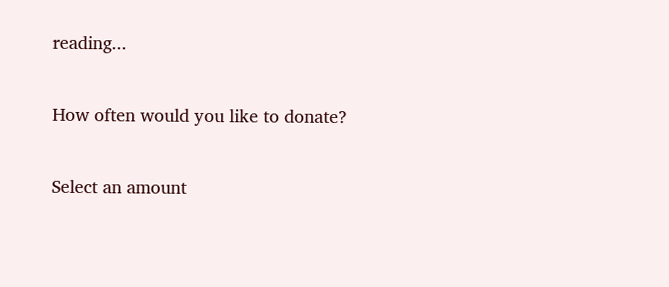reading...

How often would you like to donate?

Select an amount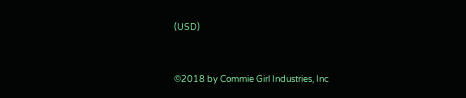(USD)


©2018 by Commie Girl Industries, Inc